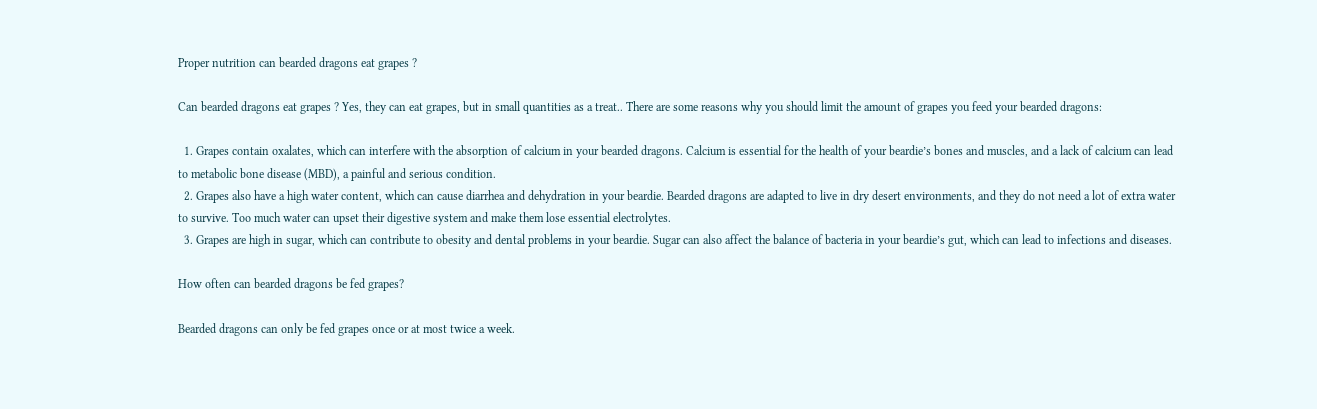Proper nutrition can bearded dragons eat grapes ?

Can bearded dragons eat grapes ? Yes, they can eat grapes, but in small quantities as a treat.. There are some reasons why you should limit the amount of grapes you feed your bearded dragons:

  1. Grapes contain oxalates, which can interfere with the absorption of calcium in your bearded dragons. Calcium is essential for the health of your beardie’s bones and muscles, and a lack of calcium can lead to metabolic bone disease (MBD), a painful and serious condition.
  2. Grapes also have a high water content, which can cause diarrhea and dehydration in your beardie. Bearded dragons are adapted to live in dry desert environments, and they do not need a lot of extra water to survive. Too much water can upset their digestive system and make them lose essential electrolytes.
  3. Grapes are high in sugar, which can contribute to obesity and dental problems in your beardie. Sugar can also affect the balance of bacteria in your beardie’s gut, which can lead to infections and diseases.

How often can bearded dragons be fed grapes?

Bearded dragons can only be fed grapes once or at most twice a week.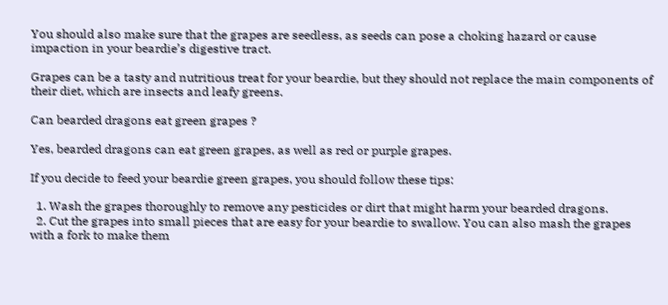You should also make sure that the grapes are seedless, as seeds can pose a choking hazard or cause impaction in your beardie’s digestive tract.

Grapes can be a tasty and nutritious treat for your beardie, but they should not replace the main components of their diet, which are insects and leafy greens.

Can bearded dragons eat green grapes ?

Yes, bearded dragons can eat green grapes, as well as red or purple grapes.

If you decide to feed your beardie green grapes, you should follow these tips:

  1. Wash the grapes thoroughly to remove any pesticides or dirt that might harm your bearded dragons.
  2. Cut the grapes into small pieces that are easy for your beardie to swallow. You can also mash the grapes with a fork to make them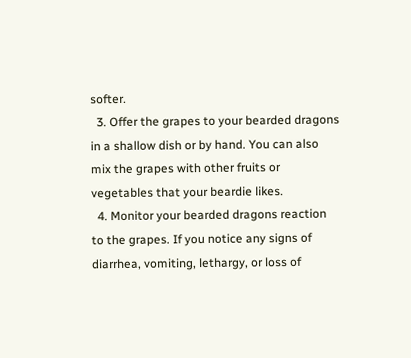softer.
  3. Offer the grapes to your bearded dragons in a shallow dish or by hand. You can also mix the grapes with other fruits or vegetables that your beardie likes.
  4. Monitor your bearded dragons reaction to the grapes. If you notice any signs of diarrhea, vomiting, lethargy, or loss of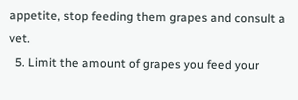appetite, stop feeding them grapes and consult a vet.
  5. Limit the amount of grapes you feed your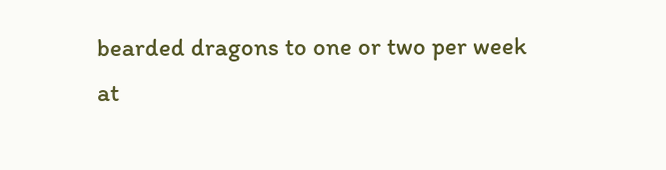bearded dragons to one or two per week at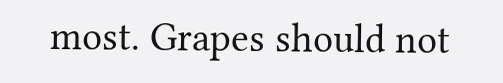most. Grapes should not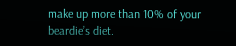make up more than 10% of your beardie’s diet.